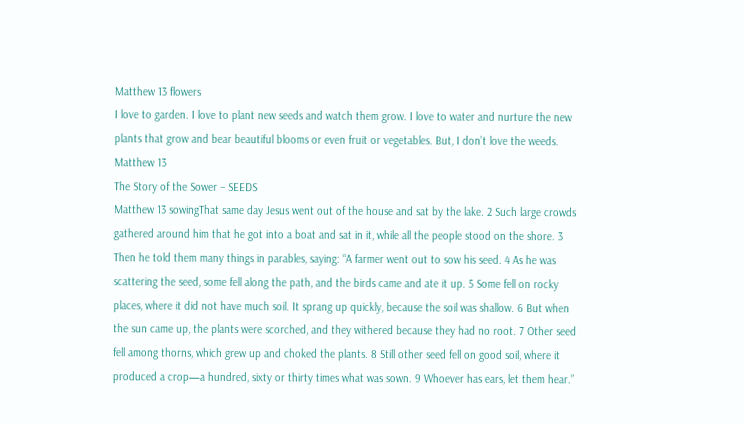Matthew 13 flowers
I love to garden. I love to plant new seeds and watch them grow. I love to water and nurture the new plants that grow and bear beautiful blooms or even fruit or vegetables. But, I don’t love the weeds.
Matthew 13
The Story of the Sower – SEEDS
Matthew 13 sowingThat same day Jesus went out of the house and sat by the lake. 2 Such large crowds gathered around him that he got into a boat and sat in it, while all the people stood on the shore. 3 Then he told them many things in parables, saying: “A farmer went out to sow his seed. 4 As he was scattering the seed, some fell along the path, and the birds came and ate it up. 5 Some fell on rocky places, where it did not have much soil. It sprang up quickly, because the soil was shallow. 6 But when the sun came up, the plants were scorched, and they withered because they had no root. 7 Other seed fell among thorns, which grew up and choked the plants. 8 Still other seed fell on good soil, where it produced a crop—a hundred, sixty or thirty times what was sown. 9 Whoever has ears, let them hear.”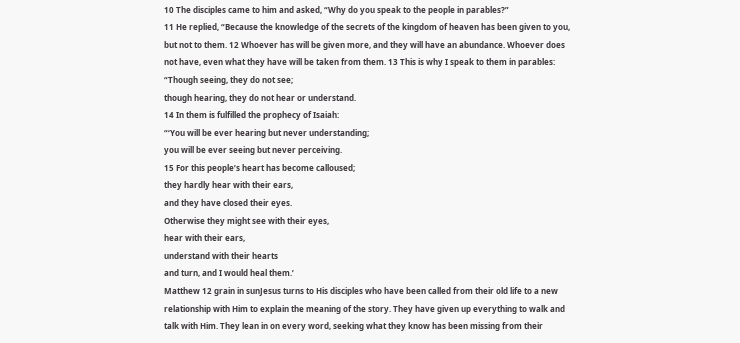10 The disciples came to him and asked, “Why do you speak to the people in parables?”
11 He replied, “Because the knowledge of the secrets of the kingdom of heaven has been given to you, but not to them. 12 Whoever has will be given more, and they will have an abundance. Whoever does not have, even what they have will be taken from them. 13 This is why I speak to them in parables:
“Though seeing, they do not see;
though hearing, they do not hear or understand.
14 In them is fulfilled the prophecy of Isaiah:
“‘You will be ever hearing but never understanding;
you will be ever seeing but never perceiving.
15 For this people’s heart has become calloused;
they hardly hear with their ears,
and they have closed their eyes.
Otherwise they might see with their eyes,
hear with their ears,
understand with their hearts
and turn, and I would heal them.’
Matthew 12 grain in sunJesus turns to His disciples who have been called from their old life to a new relationship with Him to explain the meaning of the story. They have given up everything to walk and talk with Him. They lean in on every word, seeking what they know has been missing from their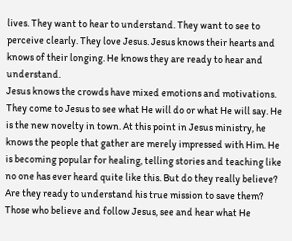lives. They want to hear to understand. They want to see to perceive clearly. They love Jesus. Jesus knows their hearts and knows of their longing. He knows they are ready to hear and understand.
Jesus knows the crowds have mixed emotions and motivations. They come to Jesus to see what He will do or what He will say. He is the new novelty in town. At this point in Jesus ministry, he knows the people that gather are merely impressed with Him. He is becoming popular for healing, telling stories and teaching like no one has ever heard quite like this. But do they really believe? Are they ready to understand his true mission to save them?
Those who believe and follow Jesus, see and hear what He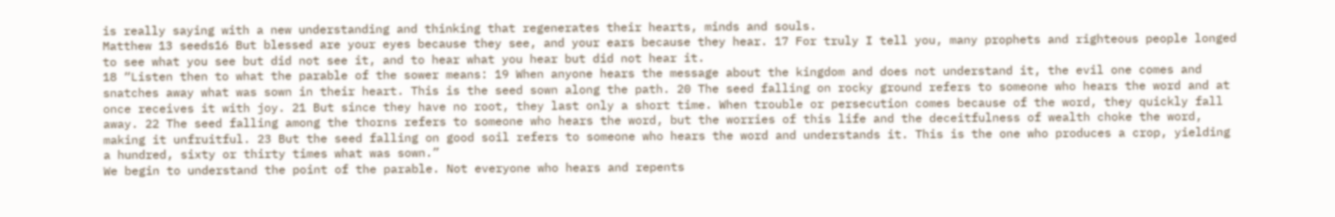is really saying with a new understanding and thinking that regenerates their hearts, minds and souls.
Matthew 13 seeds16 But blessed are your eyes because they see, and your ears because they hear. 17 For truly I tell you, many prophets and righteous people longed to see what you see but did not see it, and to hear what you hear but did not hear it.
18 “Listen then to what the parable of the sower means: 19 When anyone hears the message about the kingdom and does not understand it, the evil one comes and snatches away what was sown in their heart. This is the seed sown along the path. 20 The seed falling on rocky ground refers to someone who hears the word and at once receives it with joy. 21 But since they have no root, they last only a short time. When trouble or persecution comes because of the word, they quickly fall away. 22 The seed falling among the thorns refers to someone who hears the word, but the worries of this life and the deceitfulness of wealth choke the word, making it unfruitful. 23 But the seed falling on good soil refers to someone who hears the word and understands it. This is the one who produces a crop, yielding a hundred, sixty or thirty times what was sown.”
We begin to understand the point of the parable. Not everyone who hears and repents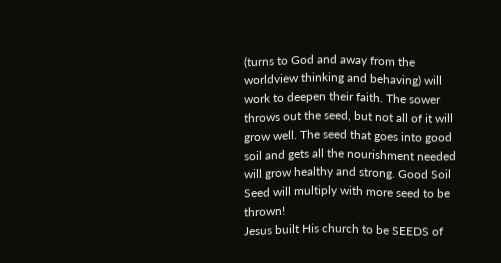(turns to God and away from the worldview thinking and behaving) will work to deepen their faith. The sower throws out the seed, but not all of it will grow well. The seed that goes into good soil and gets all the nourishment needed will grow healthy and strong. Good Soil Seed will multiply with more seed to be thrown!
Jesus built His church to be SEEDS of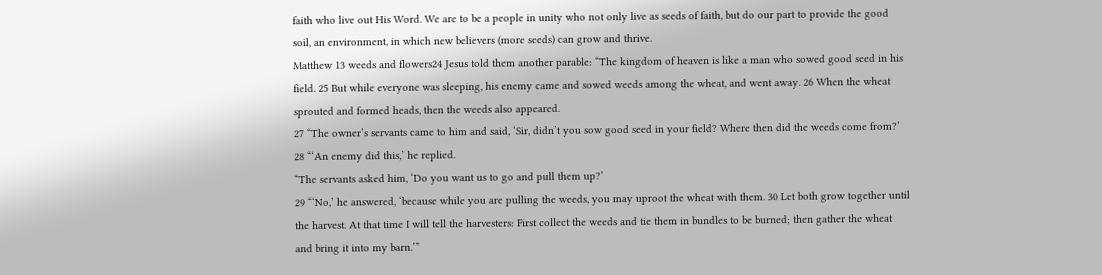faith who live out His Word. We are to be a people in unity who not only live as seeds of faith, but do our part to provide the good soil, an environment, in which new believers (more seeds) can grow and thrive.
Matthew 13 weeds and flowers24 Jesus told them another parable: “The kingdom of heaven is like a man who sowed good seed in his field. 25 But while everyone was sleeping, his enemy came and sowed weeds among the wheat, and went away. 26 When the wheat sprouted and formed heads, then the weeds also appeared.
27 “The owner’s servants came to him and said, ‘Sir, didn’t you sow good seed in your field? Where then did the weeds come from?’
28 “‘An enemy did this,’ he replied.
“The servants asked him, ‘Do you want us to go and pull them up?’
29 “‘No,’ he answered, ‘because while you are pulling the weeds, you may uproot the wheat with them. 30 Let both grow together until the harvest. At that time I will tell the harvesters: First collect the weeds and tie them in bundles to be burned; then gather the wheat and bring it into my barn.’”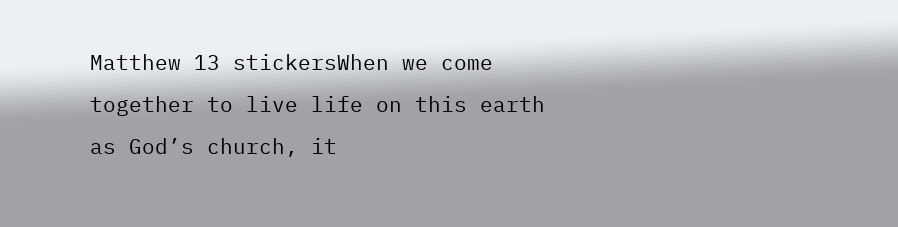Matthew 13 stickersWhen we come together to live life on this earth as God’s church, it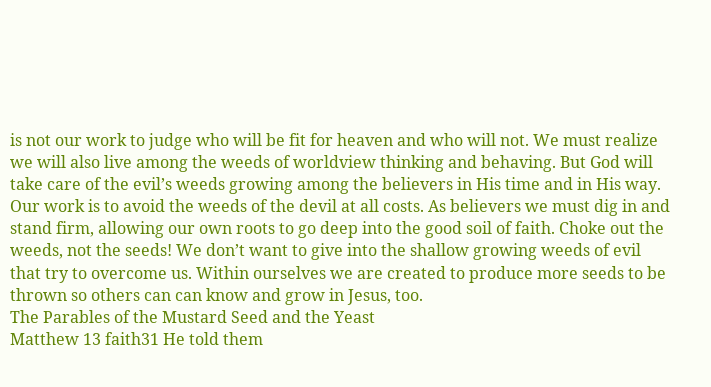is not our work to judge who will be fit for heaven and who will not. We must realize we will also live among the weeds of worldview thinking and behaving. But God will take care of the evil’s weeds growing among the believers in His time and in His way.
Our work is to avoid the weeds of the devil at all costs. As believers we must dig in and stand firm, allowing our own roots to go deep into the good soil of faith. Choke out the weeds, not the seeds! We don’t want to give into the shallow growing weeds of evil that try to overcome us. Within ourselves we are created to produce more seeds to be thrown so others can can know and grow in Jesus, too.
The Parables of the Mustard Seed and the Yeast
Matthew 13 faith31 He told them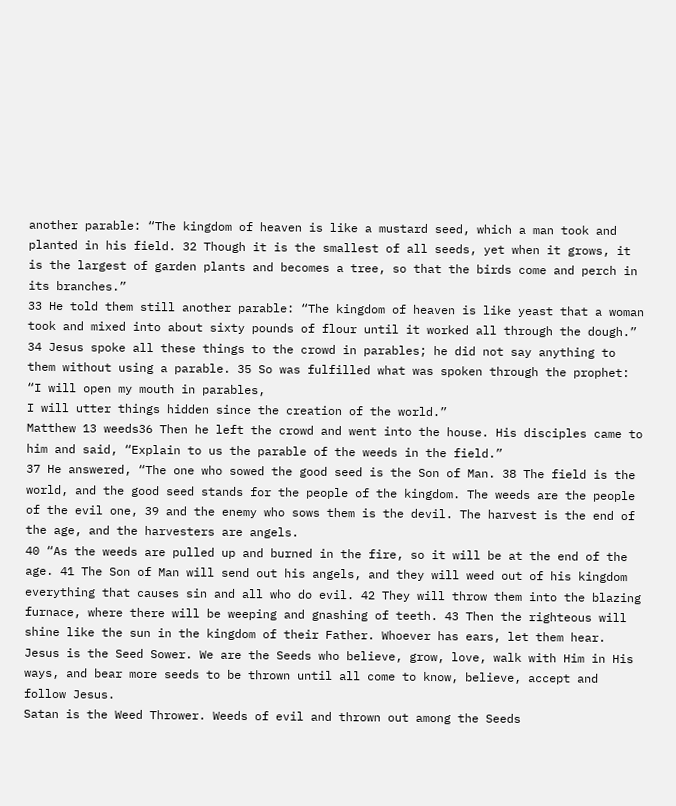another parable: “The kingdom of heaven is like a mustard seed, which a man took and planted in his field. 32 Though it is the smallest of all seeds, yet when it grows, it is the largest of garden plants and becomes a tree, so that the birds come and perch in its branches.”
33 He told them still another parable: “The kingdom of heaven is like yeast that a woman took and mixed into about sixty pounds of flour until it worked all through the dough.”
34 Jesus spoke all these things to the crowd in parables; he did not say anything to them without using a parable. 35 So was fulfilled what was spoken through the prophet:
“I will open my mouth in parables,
I will utter things hidden since the creation of the world.”
Matthew 13 weeds36 Then he left the crowd and went into the house. His disciples came to him and said, “Explain to us the parable of the weeds in the field.”
37 He answered, “The one who sowed the good seed is the Son of Man. 38 The field is the world, and the good seed stands for the people of the kingdom. The weeds are the people of the evil one, 39 and the enemy who sows them is the devil. The harvest is the end of the age, and the harvesters are angels.
40 “As the weeds are pulled up and burned in the fire, so it will be at the end of the age. 41 The Son of Man will send out his angels, and they will weed out of his kingdom everything that causes sin and all who do evil. 42 They will throw them into the blazing furnace, where there will be weeping and gnashing of teeth. 43 Then the righteous will shine like the sun in the kingdom of their Father. Whoever has ears, let them hear.
Jesus is the Seed Sower. We are the Seeds who believe, grow, love, walk with Him in His ways, and bear more seeds to be thrown until all come to know, believe, accept and follow Jesus.
Satan is the Weed Thrower. Weeds of evil and thrown out among the Seeds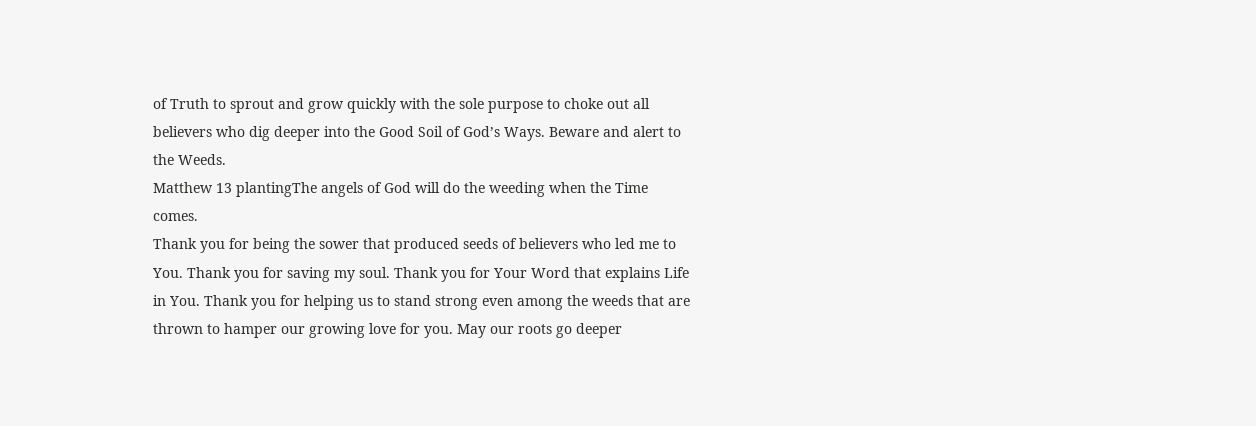of Truth to sprout and grow quickly with the sole purpose to choke out all believers who dig deeper into the Good Soil of God’s Ways. Beware and alert to the Weeds.
Matthew 13 plantingThe angels of God will do the weeding when the Time comes.
Thank you for being the sower that produced seeds of believers who led me to You. Thank you for saving my soul. Thank you for Your Word that explains Life in You. Thank you for helping us to stand strong even among the weeds that are thrown to hamper our growing love for you. May our roots go deeper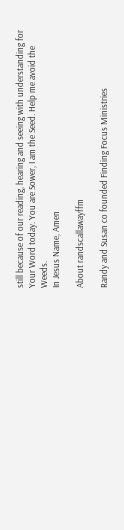still because of our reading, hearing and seeing with understanding for Your Word today. You are Sower, I am the Seed. Help me avoid the Weeds.
In Jesus Name, Amen

About randscallawayffm

Randy and Susan co founded Finding Focus Ministries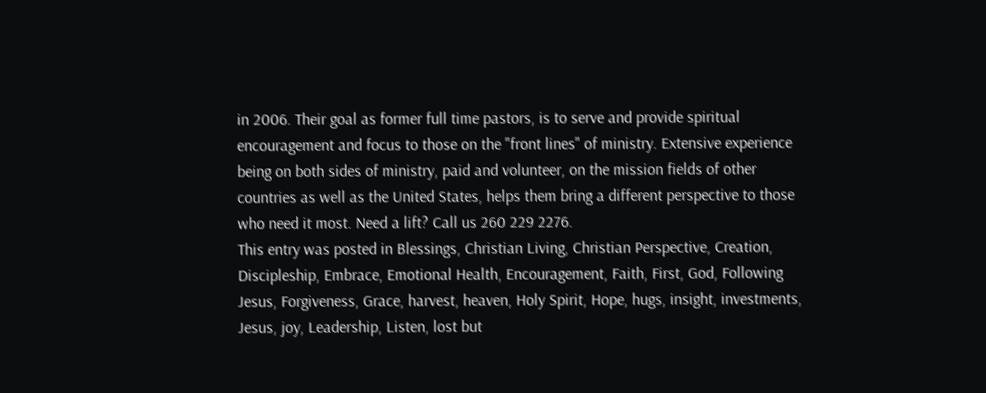in 2006. Their goal as former full time pastors, is to serve and provide spiritual encouragement and focus to those on the "front lines" of ministry. Extensive experience being on both sides of ministry, paid and volunteer, on the mission fields of other countries as well as the United States, helps them bring a different perspective to those who need it most. Need a lift? Call us 260 229 2276.
This entry was posted in Blessings, Christian Living, Christian Perspective, Creation, Discipleship, Embrace, Emotional Health, Encouragement, Faith, First, God, Following Jesus, Forgiveness, Grace, harvest, heaven, Holy Spirit, Hope, hugs, insight, investments, Jesus, joy, Leadership, Listen, lost but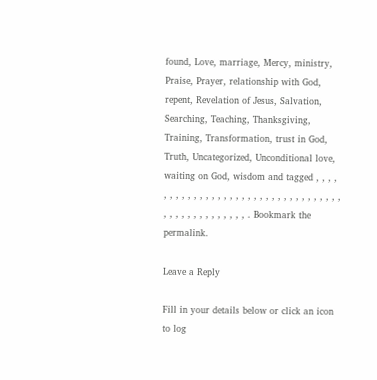found, Love, marriage, Mercy, ministry, Praise, Prayer, relationship with God, repent, Revelation of Jesus, Salvation, Searching, Teaching, Thanksgiving, Training, Transformation, trust in God, Truth, Uncategorized, Unconditional love, waiting on God, wisdom and tagged , , , , , , , , , , , , , , , , , , , , , , , , , , , , , , , , , , , , , , , , , , , , , , , , . Bookmark the permalink.

Leave a Reply

Fill in your details below or click an icon to log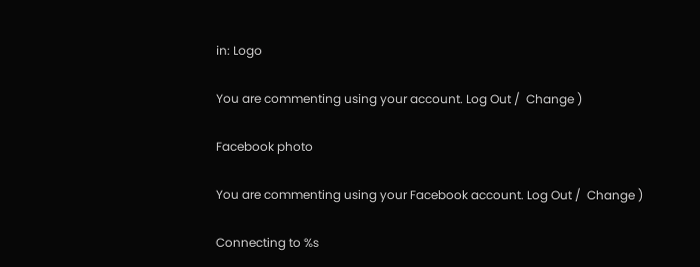in: Logo

You are commenting using your account. Log Out /  Change )

Facebook photo

You are commenting using your Facebook account. Log Out /  Change )

Connecting to %s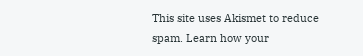This site uses Akismet to reduce spam. Learn how your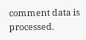comment data is processed.